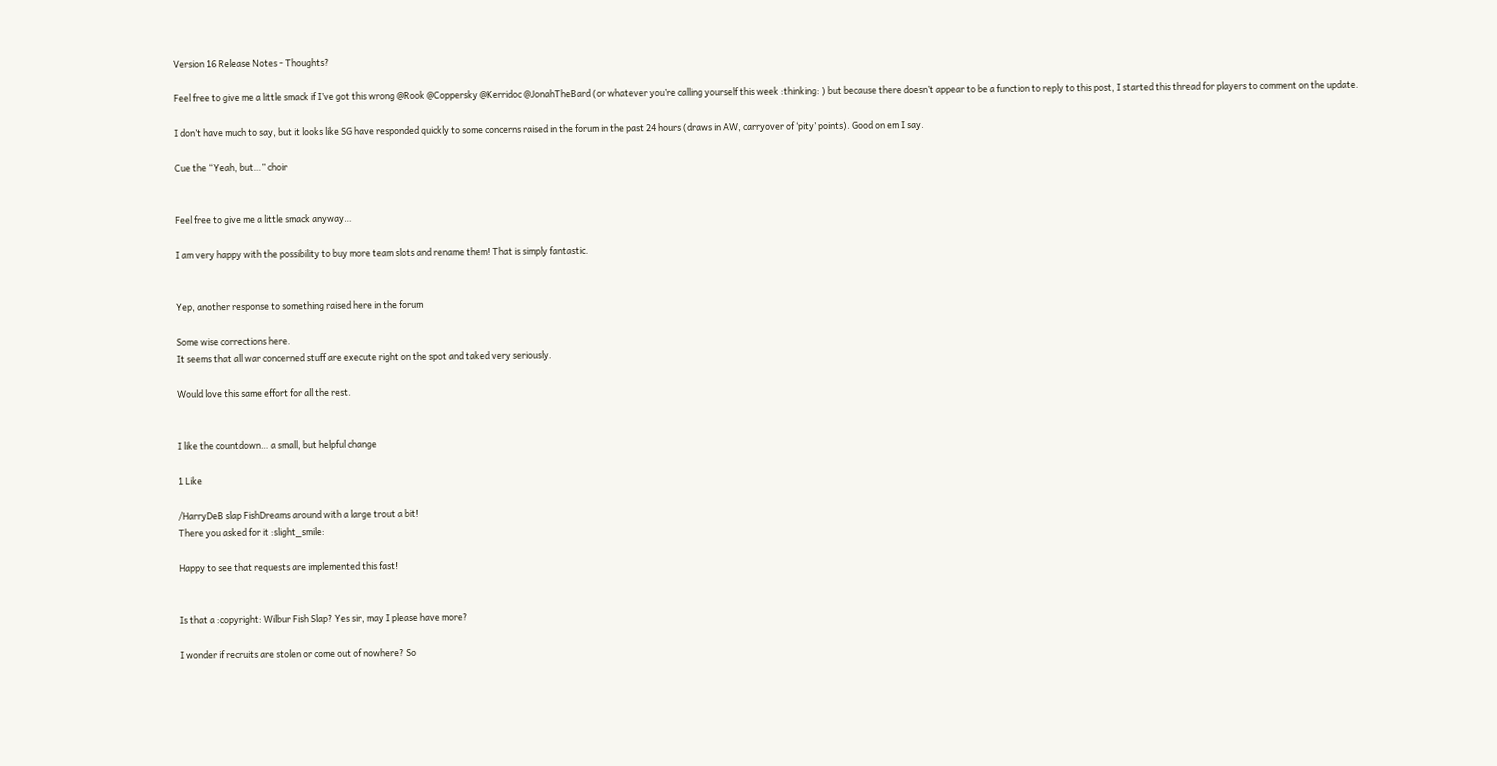Version 16 Release Notes - Thoughts?

Feel free to give me a little smack if I’ve got this wrong @Rook @Coppersky @Kerridoc @JonahTheBard (or whatever you’re calling yourself this week :thinking: ) but because there doesn’t appear to be a function to reply to this post, I started this thread for players to comment on the update.

I don’t have much to say, but it looks like SG have responded quickly to some concerns raised in the forum in the past 24 hours (draws in AW, carryover of ‘pity’ points). Good on em I say.

Cue the “Yeah, but…” choir


Feel free to give me a little smack anyway…

I am very happy with the possibility to buy more team slots and rename them! That is simply fantastic.


Yep, another response to something raised here in the forum

Some wise corrections here.
It seems that all war concerned stuff are execute right on the spot and taked very seriously.

Would love this same effort for all the rest.


I like the countdown… a small, but helpful change

1 Like

/HarryDeB slap FishDreams around with a large trout a bit!
There you asked for it :slight_smile:

Happy to see that requests are implemented this fast!


Is that a :copyright: Wilbur Fish Slap? Yes sir, may I please have more?

I wonder if recruits are stolen or come out of nowhere? So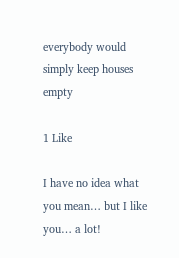everybody would simply keep houses empty

1 Like

I have no idea what you mean… but I like you… a lot!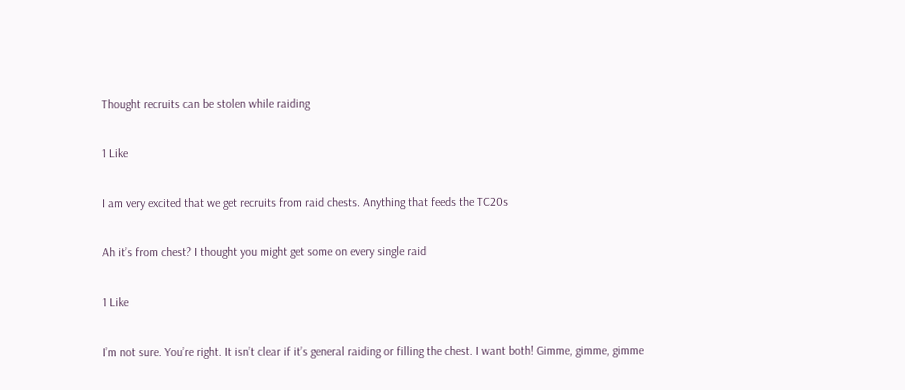Thought recruits can be stolen while raiding

1 Like

I am very excited that we get recruits from raid chests. Anything that feeds the TC20s

Ah it’s from chest? I thought you might get some on every single raid

1 Like

I’m not sure. You’re right. It isn’t clear if it’s general raiding or filling the chest. I want both! Gimme, gimme, gimme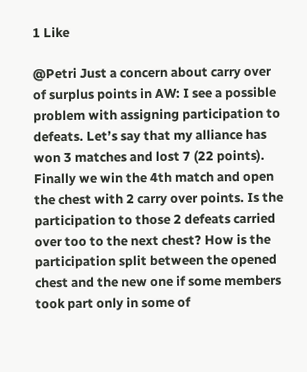1 Like

@Petri Just a concern about carry over of surplus points in AW: I see a possible problem with assigning participation to defeats. Let’s say that my alliance has won 3 matches and lost 7 (22 points). Finally we win the 4th match and open the chest with 2 carry over points. Is the participation to those 2 defeats carried over too to the next chest? How is the participation split between the opened chest and the new one if some members took part only in some of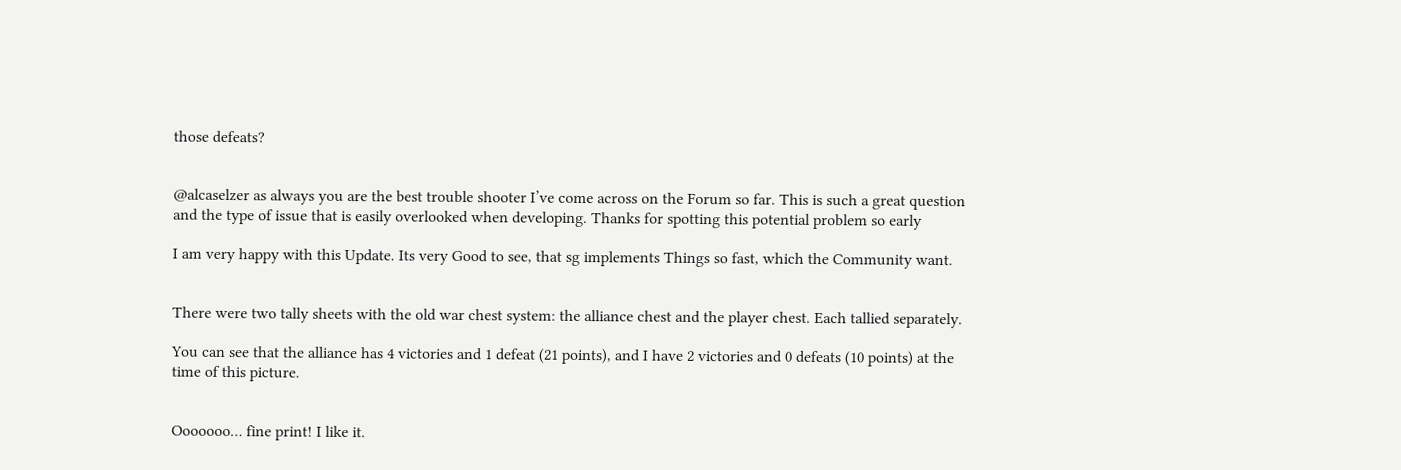those defeats?


@alcaselzer as always you are the best trouble shooter I’ve come across on the Forum so far. This is such a great question and the type of issue that is easily overlooked when developing. Thanks for spotting this potential problem so early

I am very happy with this Update. Its very Good to see, that sg implements Things so fast, which the Community want.


There were two tally sheets with the old war chest system: the alliance chest and the player chest. Each tallied separately.

You can see that the alliance has 4 victories and 1 defeat (21 points), and I have 2 victories and 0 defeats (10 points) at the time of this picture.


Ooooooo… fine print! I like it.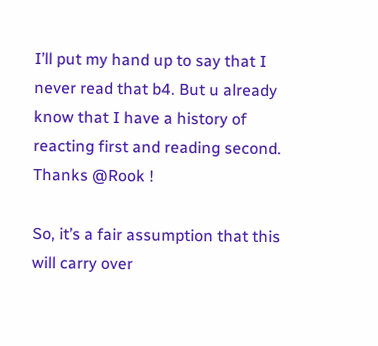I’ll put my hand up to say that I never read that b4. But u already know that I have a history of reacting first and reading second. Thanks @Rook !

So, it’s a fair assumption that this will carry over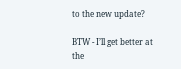to the new update?

BTW - I’ll get better at the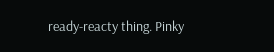ready-reacty thing. Pinky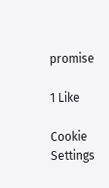promise

1 Like

Cookie Settings